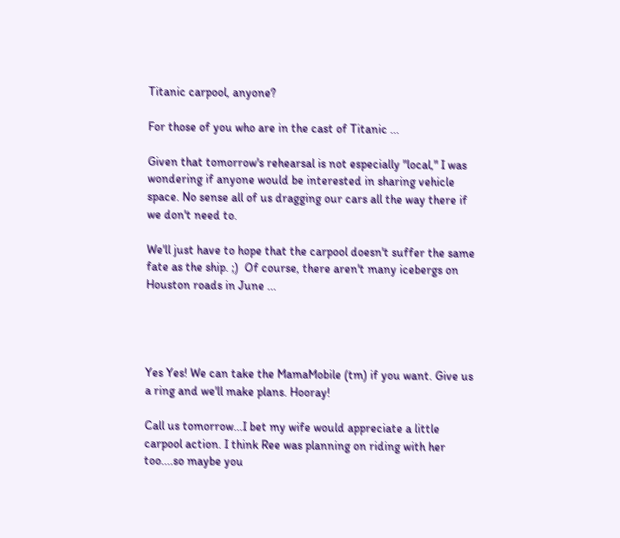Titanic carpool, anyone?

For those of you who are in the cast of Titanic ...

Given that tomorrow's rehearsal is not especially "local," I was wondering if anyone would be interested in sharing vehicle space. No sense all of us dragging our cars all the way there if we don't need to.

We'll just have to hope that the carpool doesn't suffer the same fate as the ship. ;)  Of course, there aren't many icebergs on Houston roads in June ...




Yes Yes! We can take the MamaMobile (tm) if you want. Give us a ring and we'll make plans. Hooray!

Call us tomorrow...I bet my wife would appreciate a little carpool action. I think Ree was planning on riding with her too....so maybe you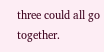three could all go together.